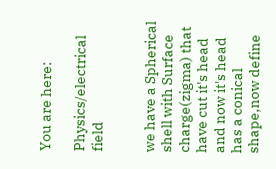You are here:

Physics/electrical field


we have a Spherical shell with Surface charge(zigma) that have cut it's head and now it's head has a conical shape,now define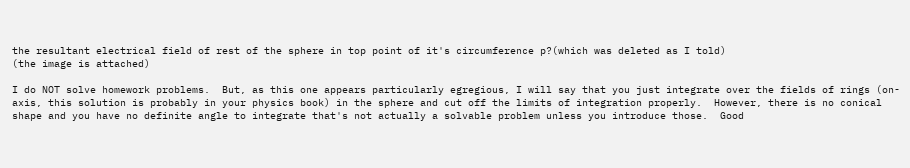the resultant electrical field of rest of the sphere in top point of it's circumference p?(which was deleted as I told)
(the image is attached)

I do NOT solve homework problems.  But, as this one appears particularly egregious, I will say that you just integrate over the fields of rings (on-axis, this solution is probably in your physics book) in the sphere and cut off the limits of integration properly.  However, there is no conical shape and you have no definite angle to integrate that's not actually a solvable problem unless you introduce those.  Good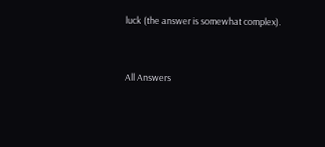luck (the answer is somewhat complex).


All Answers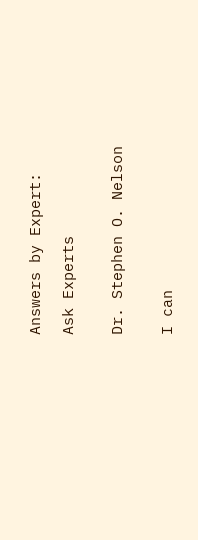Answers by Expert:

Ask Experts


Dr. Stephen O. Nelson


I can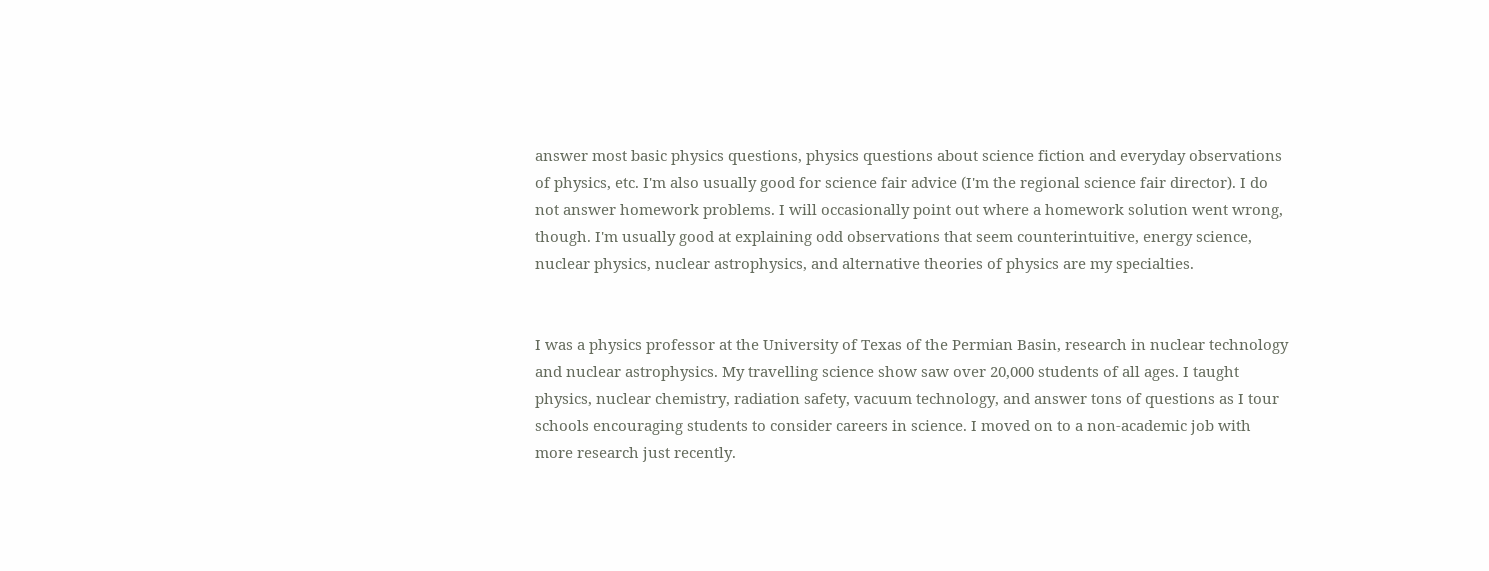answer most basic physics questions, physics questions about science fiction and everyday observations of physics, etc. I'm also usually good for science fair advice (I'm the regional science fair director). I do not answer homework problems. I will occasionally point out where a homework solution went wrong, though. I'm usually good at explaining odd observations that seem counterintuitive, energy science, nuclear physics, nuclear astrophysics, and alternative theories of physics are my specialties.


I was a physics professor at the University of Texas of the Permian Basin, research in nuclear technology and nuclear astrophysics. My travelling science show saw over 20,000 students of all ages. I taught physics, nuclear chemistry, radiation safety, vacuum technology, and answer tons of questions as I tour schools encouraging students to consider careers in science. I moved on to a non-academic job with more research just recently.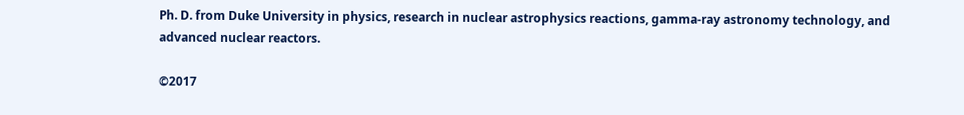Ph. D. from Duke University in physics, research in nuclear astrophysics reactions, gamma-ray astronomy technology, and advanced nuclear reactors.

©2017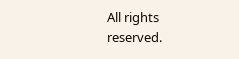All rights reserved.